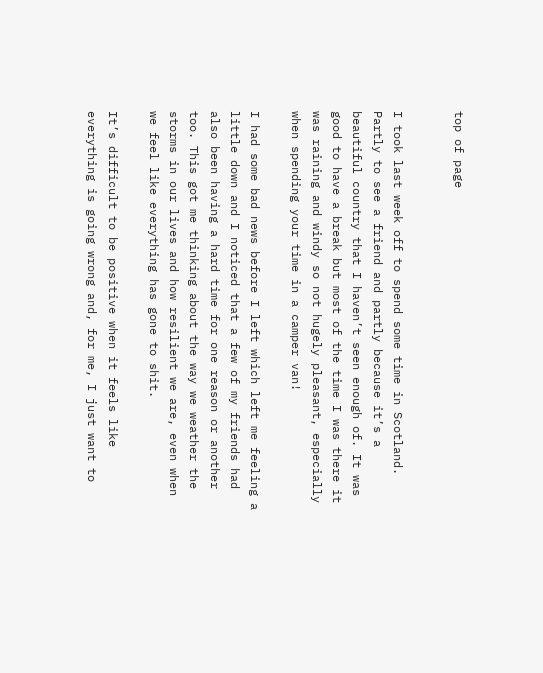top of page


I took last week off to spend some time in Scotland. Partly to see a friend and partly because it’s a beautiful country that I haven’t seen enough of. It was good to have a break but most of the time I was there it was raining and windy so not hugely pleasant, especially when spending your time in a camper van!

I had some bad news before I left which left me feeling a little down and I noticed that a few of my friends had also been having a hard time for one reason or another too. This got me thinking about the way we weather the storms in our lives and how resilient we are, even when we feel like everything has gone to shit.

It’s difficult to be positive when it feels like everything is going wrong and, for me, I just want to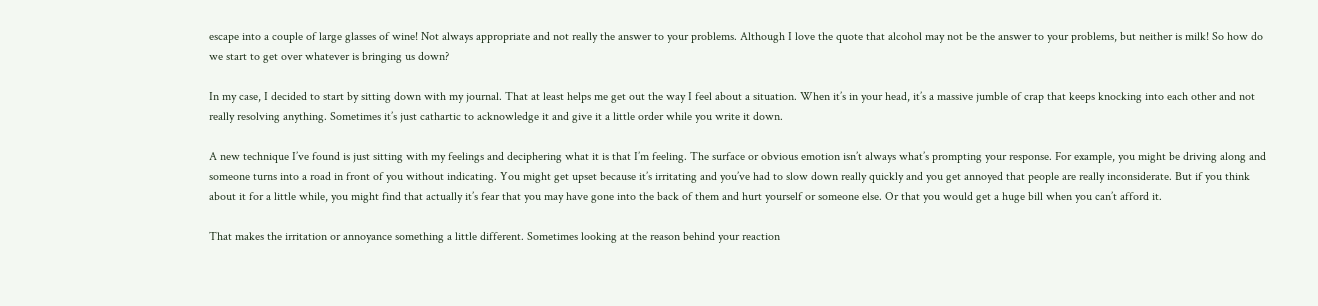escape into a couple of large glasses of wine! Not always appropriate and not really the answer to your problems. Although I love the quote that alcohol may not be the answer to your problems, but neither is milk! So how do we start to get over whatever is bringing us down?

In my case, I decided to start by sitting down with my journal. That at least helps me get out the way I feel about a situation. When it’s in your head, it’s a massive jumble of crap that keeps knocking into each other and not really resolving anything. Sometimes it’s just cathartic to acknowledge it and give it a little order while you write it down.

A new technique I’ve found is just sitting with my feelings and deciphering what it is that I’m feeling. The surface or obvious emotion isn’t always what’s prompting your response. For example, you might be driving along and someone turns into a road in front of you without indicating. You might get upset because it’s irritating and you’ve had to slow down really quickly and you get annoyed that people are really inconsiderate. But if you think about it for a little while, you might find that actually it’s fear that you may have gone into the back of them and hurt yourself or someone else. Or that you would get a huge bill when you can’t afford it.

That makes the irritation or annoyance something a little different. Sometimes looking at the reason behind your reaction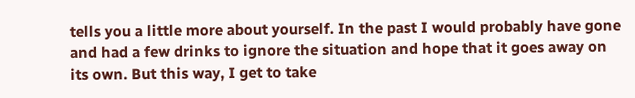tells you a little more about yourself. In the past I would probably have gone and had a few drinks to ignore the situation and hope that it goes away on its own. But this way, I get to take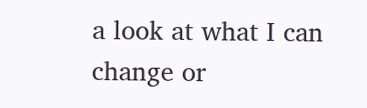a look at what I can change or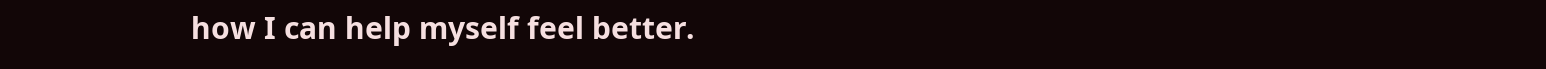how I can help myself feel better.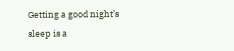Getting a good night’s sleep is a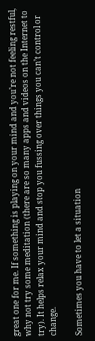great one for me. If something is playing on your mind and you’re not feeling restful, why not try some meditation (there are so many apps and videos on the Internet to try). It helps relax your mind and stop you fussing over things you can’t control or change.

Sometimes you have to let a situation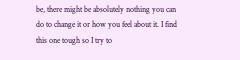be, there might be absolutely nothing you can do to change it or how you feel about it. I find this one tough so I try to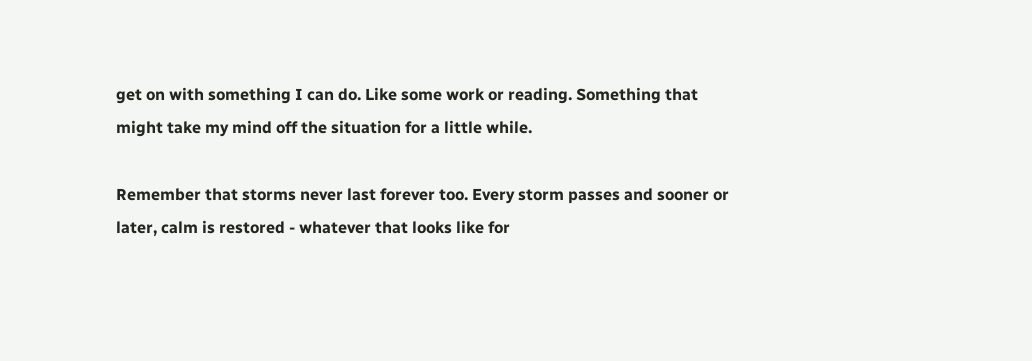get on with something I can do. Like some work or reading. Something that might take my mind off the situation for a little while.

Remember that storms never last forever too. Every storm passes and sooner or later, calm is restored - whatever that looks like for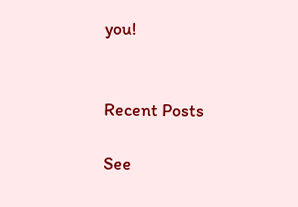you!


Recent Posts

See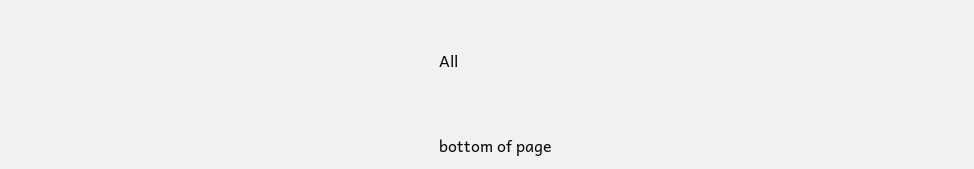All


bottom of page